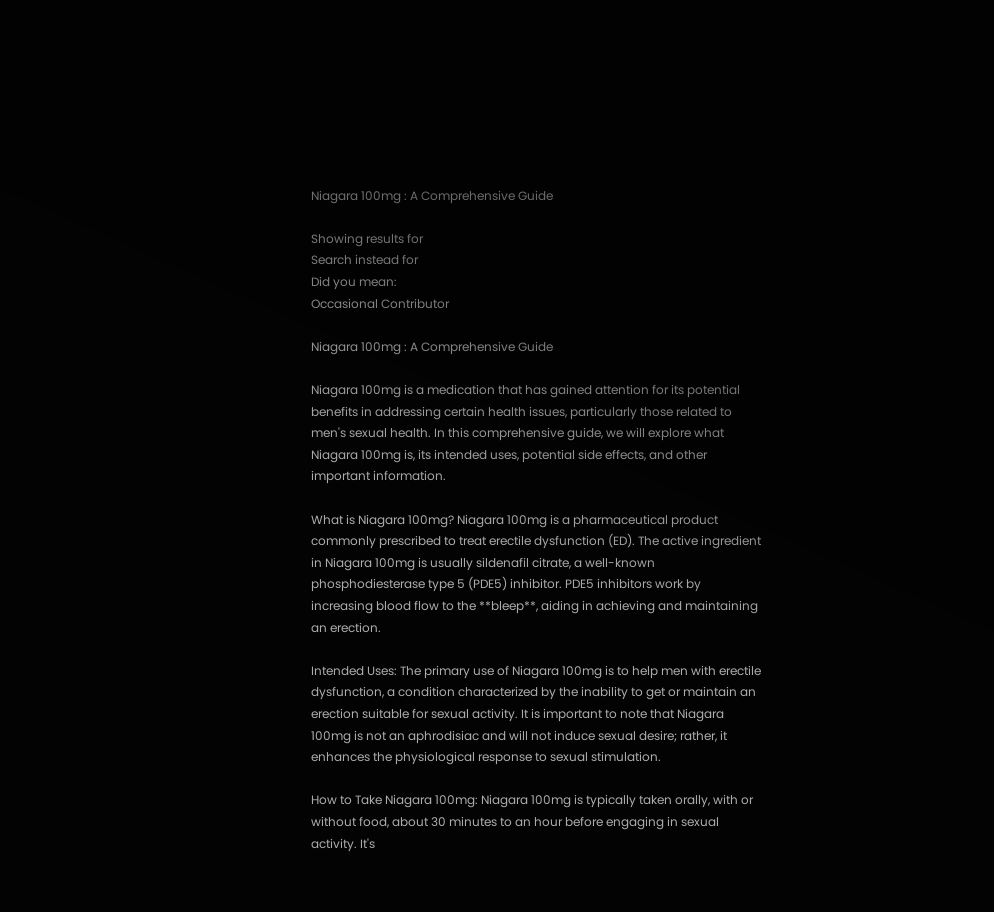Niagara 100mg : A Comprehensive Guide

Showing results for
Search instead for
Did you mean:
Occasional Contributor

Niagara 100mg : A Comprehensive Guide

Niagara 100mg is a medication that has gained attention for its potential benefits in addressing certain health issues, particularly those related to men's sexual health. In this comprehensive guide, we will explore what Niagara 100mg is, its intended uses, potential side effects, and other important information.

What is Niagara 100mg? Niagara 100mg is a pharmaceutical product commonly prescribed to treat erectile dysfunction (ED). The active ingredient in Niagara 100mg is usually sildenafil citrate, a well-known phosphodiesterase type 5 (PDE5) inhibitor. PDE5 inhibitors work by increasing blood flow to the **bleep**, aiding in achieving and maintaining an erection.

Intended Uses: The primary use of Niagara 100mg is to help men with erectile dysfunction, a condition characterized by the inability to get or maintain an erection suitable for sexual activity. It is important to note that Niagara 100mg is not an aphrodisiac and will not induce sexual desire; rather, it enhances the physiological response to sexual stimulation.

How to Take Niagara 100mg: Niagara 100mg is typically taken orally, with or without food, about 30 minutes to an hour before engaging in sexual activity. It's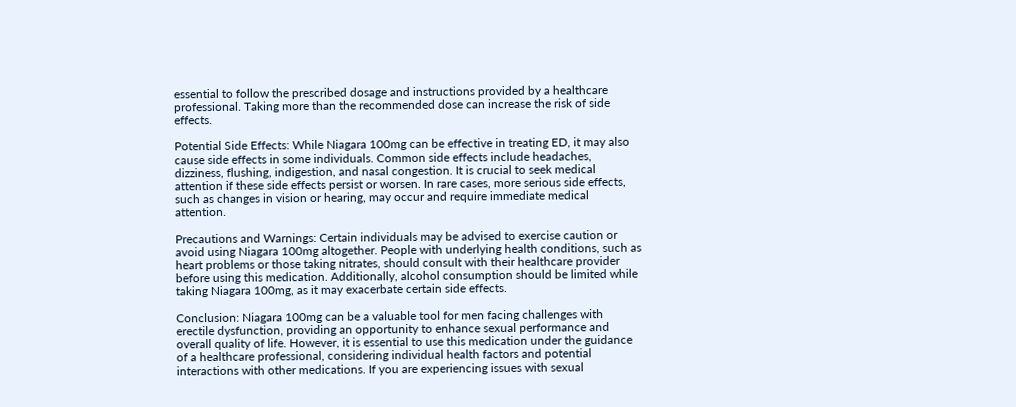essential to follow the prescribed dosage and instructions provided by a healthcare professional. Taking more than the recommended dose can increase the risk of side effects.

Potential Side Effects: While Niagara 100mg can be effective in treating ED, it may also cause side effects in some individuals. Common side effects include headaches, dizziness, flushing, indigestion, and nasal congestion. It is crucial to seek medical attention if these side effects persist or worsen. In rare cases, more serious side effects, such as changes in vision or hearing, may occur and require immediate medical attention.

Precautions and Warnings: Certain individuals may be advised to exercise caution or avoid using Niagara 100mg altogether. People with underlying health conditions, such as heart problems or those taking nitrates, should consult with their healthcare provider before using this medication. Additionally, alcohol consumption should be limited while taking Niagara 100mg, as it may exacerbate certain side effects.

Conclusion: Niagara 100mg can be a valuable tool for men facing challenges with erectile dysfunction, providing an opportunity to enhance sexual performance and overall quality of life. However, it is essential to use this medication under the guidance of a healthcare professional, considering individual health factors and potential interactions with other medications. If you are experiencing issues with sexual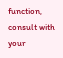function, consult with your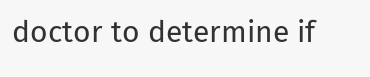doctor to determine if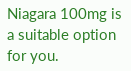Niagara 100mg is a suitable option for you.